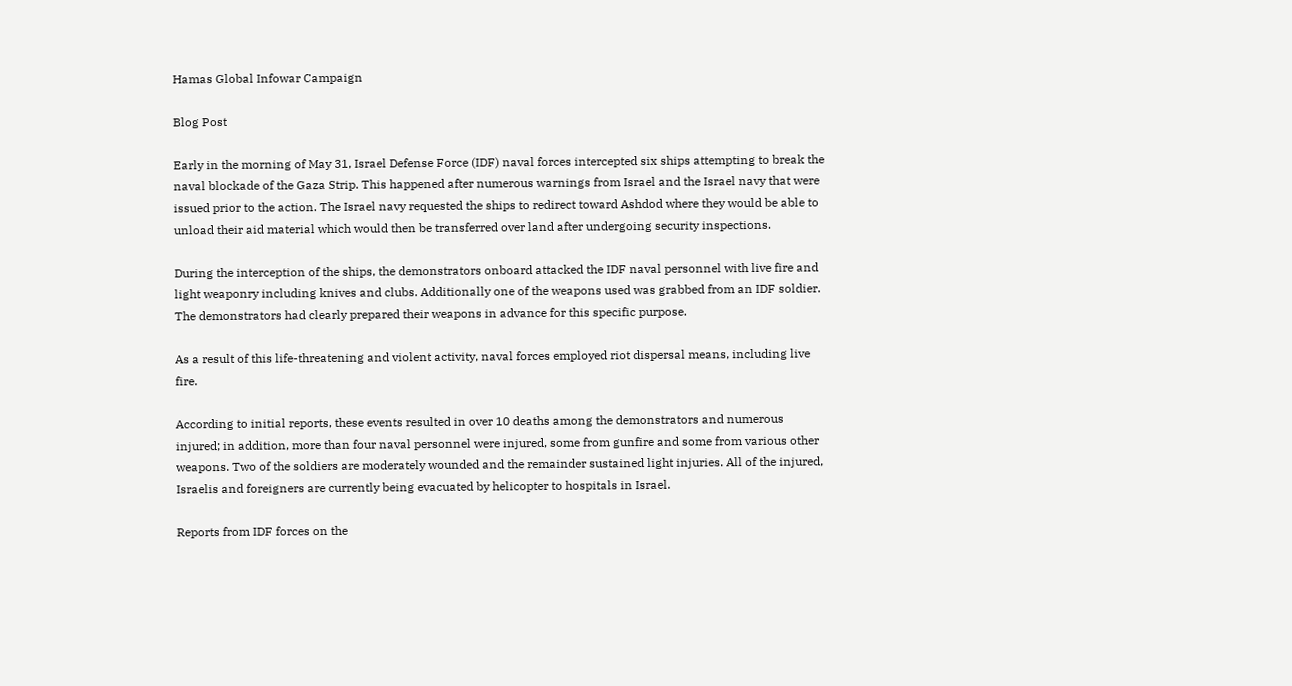Hamas Global Infowar Campaign

Blog Post

Early in the morning of May 31, Israel Defense Force (IDF) naval forces intercepted six ships attempting to break the naval blockade of the Gaza Strip. This happened after numerous warnings from Israel and the Israel navy that were issued prior to the action. The Israel navy requested the ships to redirect toward Ashdod where they would be able to unload their aid material which would then be transferred over land after undergoing security inspections.

During the interception of the ships, the demonstrators onboard attacked the IDF naval personnel with live fire and light weaponry including knives and clubs. Additionally one of the weapons used was grabbed from an IDF soldier. The demonstrators had clearly prepared their weapons in advance for this specific purpose.

As a result of this life-threatening and violent activity, naval forces employed riot dispersal means, including live fire.

According to initial reports, these events resulted in over 10 deaths among the demonstrators and numerous injured; in addition, more than four naval personnel were injured, some from gunfire and some from various other weapons. Two of the soldiers are moderately wounded and the remainder sustained light injuries. All of the injured, Israelis and foreigners are currently being evacuated by helicopter to hospitals in Israel.

Reports from IDF forces on the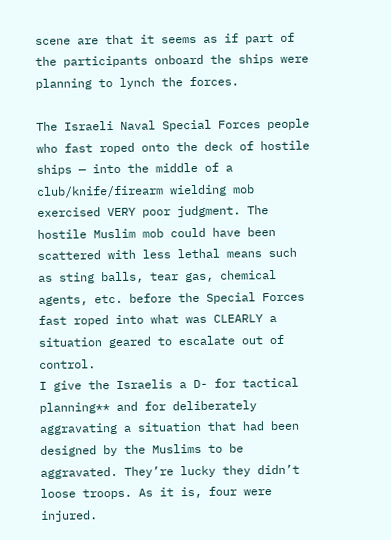scene are that it seems as if part of the participants onboard the ships were planning to lynch the forces.

The Israeli Naval Special Forces people who fast roped onto the deck of hostile ships — into the middle of a club/knife/firearm wielding mob exercised VERY poor judgment. The hostile Muslim mob could have been scattered with less lethal means such as sting balls, tear gas, chemical agents, etc. before the Special Forces fast roped into what was CLEARLY a situation geared to escalate out of control.
I give the Israelis a D- for tactical planning** and for deliberately aggravating a situation that had been designed by the Muslims to be aggravated. They’re lucky they didn’t loose troops. As it is, four were injured.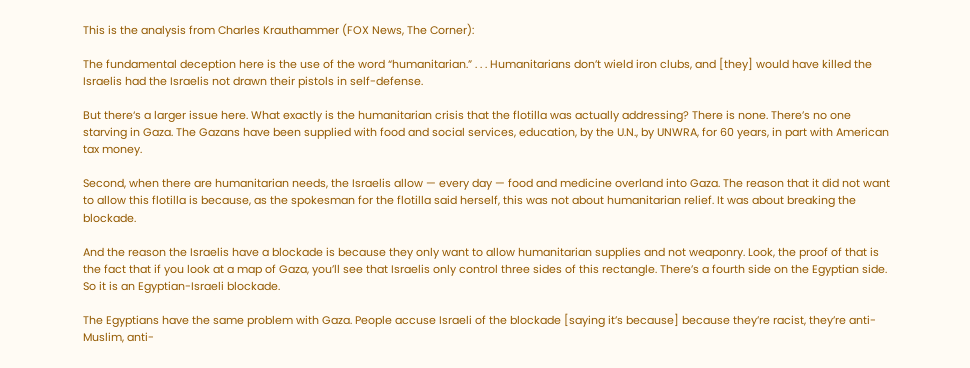This is the analysis from Charles Krauthammer (FOX News, The Corner):

The fundamental deception here is the use of the word “humanitarian.” . . . Humanitarians don’t wield iron clubs, and [they] would have killed the Israelis had the Israelis not drawn their pistols in self-defense.

But there‘s a larger issue here. What exactly is the humanitarian crisis that the flotilla was actually addressing? There is none. There’s no one starving in Gaza. The Gazans have been supplied with food and social services, education, by the U.N., by UNWRA, for 60 years, in part with American tax money.

Second, when there are humanitarian needs, the Israelis allow — every day — food and medicine overland into Gaza. The reason that it did not want to allow this flotilla is because, as the spokesman for the flotilla said herself, this was not about humanitarian relief. It was about breaking the blockade.

And the reason the Israelis have a blockade is because they only want to allow humanitarian supplies and not weaponry. Look, the proof of that is the fact that if you look at a map of Gaza, you’ll see that Israelis only control three sides of this rectangle. There’s a fourth side on the Egyptian side. So it is an Egyptian-Israeli blockade.

The Egyptians have the same problem with Gaza. People accuse Israeli of the blockade [saying it’s because] because they’re racist, they’re anti-Muslim, anti-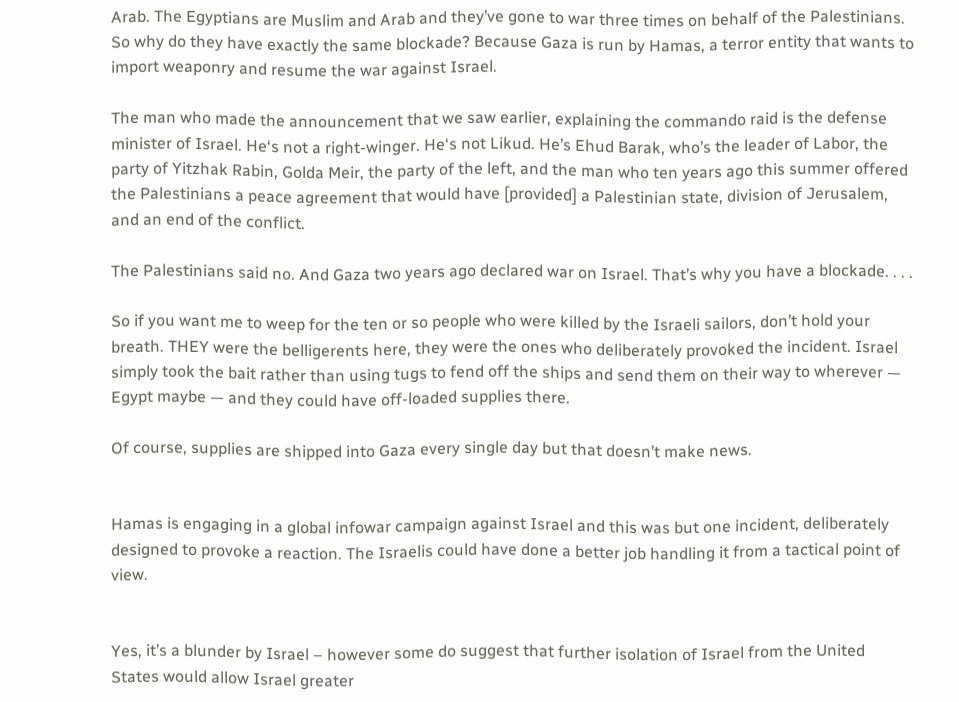Arab. The Egyptians are Muslim and Arab and they’ve gone to war three times on behalf of the Palestinians. So why do they have exactly the same blockade? Because Gaza is run by Hamas, a terror entity that wants to import weaponry and resume the war against Israel.

The man who made the announcement that we saw earlier, explaining the commando raid is the defense minister of Israel. He‘s not a right-winger. He‘s not Likud. He’s Ehud Barak, who’s the leader of Labor, the party of Yitzhak Rabin, Golda Meir, the party of the left, and the man who ten years ago this summer offered the Palestinians a peace agreement that would have [provided] a Palestinian state, division of Jerusalem, and an end of the conflict.

The Palestinians said no. And Gaza two years ago declared war on Israel. That’s why you have a blockade. . . .

So if you want me to weep for the ten or so people who were killed by the Israeli sailors, don’t hold your breath. THEY were the belligerents here, they were the ones who deliberately provoked the incident. Israel simply took the bait rather than using tugs to fend off the ships and send them on their way to wherever — Egypt maybe — and they could have off-loaded supplies there.

Of course, supplies are shipped into Gaza every single day but that doesn’t make news.


Hamas is engaging in a global infowar campaign against Israel and this was but one incident, deliberately designed to provoke a reaction. The Israelis could have done a better job handling it from a tactical point of view.


Yes, it’s a blunder by Israel – however some do suggest that further isolation of Israel from the United States would allow Israel greater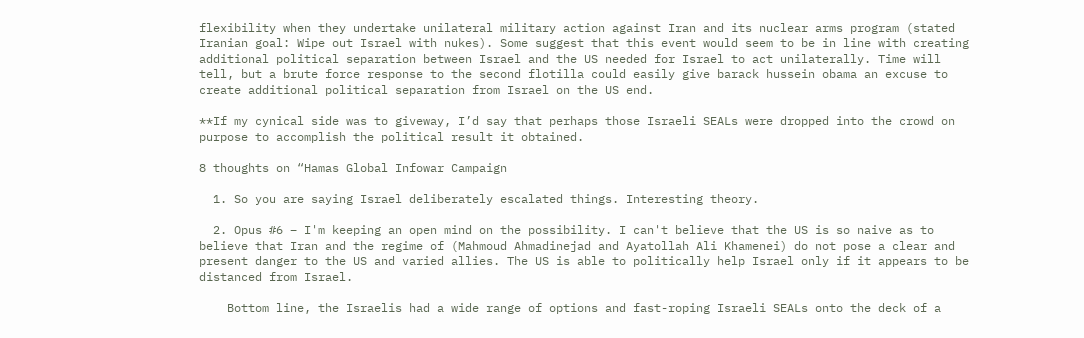flexibility when they undertake unilateral military action against Iran and its nuclear arms program (stated Iranian goal: Wipe out Israel with nukes). Some suggest that this event would seem to be in line with creating additional political separation between Israel and the US needed for Israel to act unilaterally. Time will tell, but a brute force response to the second flotilla could easily give barack hussein obama an excuse to create additional political separation from Israel on the US end.

**If my cynical side was to giveway, I’d say that perhaps those Israeli SEALs were dropped into the crowd on purpose to accomplish the political result it obtained.

8 thoughts on “Hamas Global Infowar Campaign

  1. So you are saying Israel deliberately escalated things. Interesting theory.

  2. Opus #6 – I'm keeping an open mind on the possibility. I can't believe that the US is so naive as to believe that Iran and the regime of (Mahmoud Ahmadinejad and Ayatollah Ali Khamenei) do not pose a clear and present danger to the US and varied allies. The US is able to politically help Israel only if it appears to be distanced from Israel.

    Bottom line, the Israelis had a wide range of options and fast-roping Israeli SEALs onto the deck of a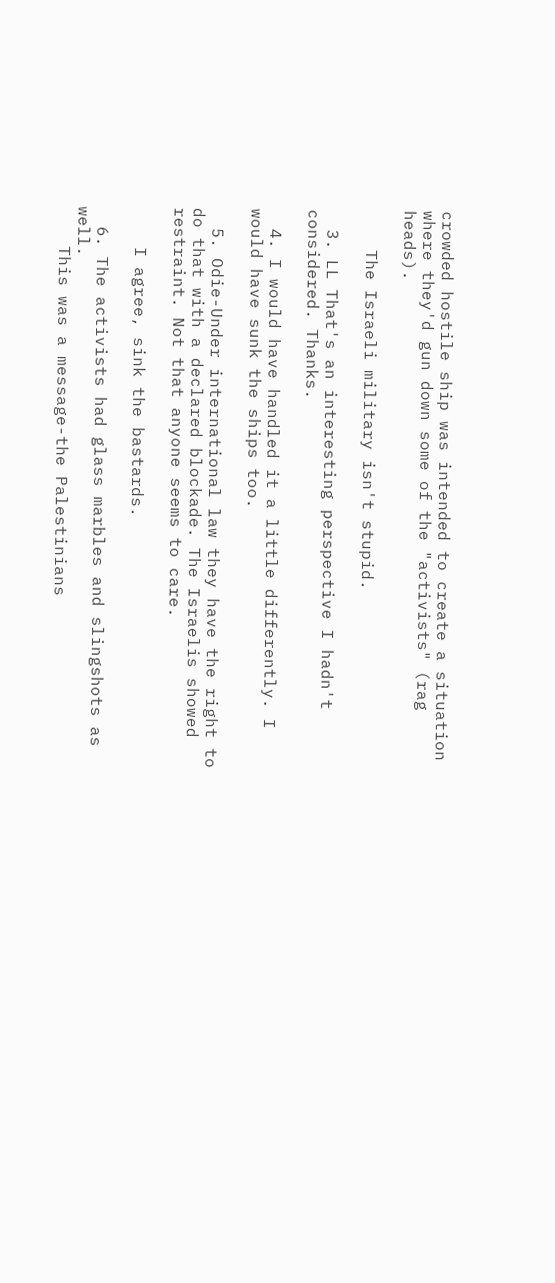crowded hostile ship was intended to create a situation where they'd gun down some of the "activists" (rag heads).

    The Israeli military isn't stupid.

  3. LL That's an interesting perspective I hadn't considered. Thanks.

  4. I would have handled it a little differently. I would have sunk the ships too.

  5. Odie-Under international law they have the right to do that with a declared blockade. The Israelis showed restraint. Not that anyone seems to care.

    I agree, sink the bastards.

  6. The activists had glass marbles and slingshots as well.
    This was a message-the Palestinians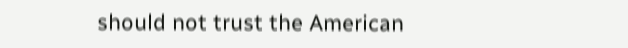should not trust the American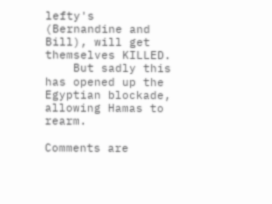lefty's (Bernandine and Bill), will get themselves KILLED.
    But sadly this has opened up the Egyptian blockade, allowing Hamas to rearm.

Comments are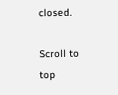closed.

Scroll to top